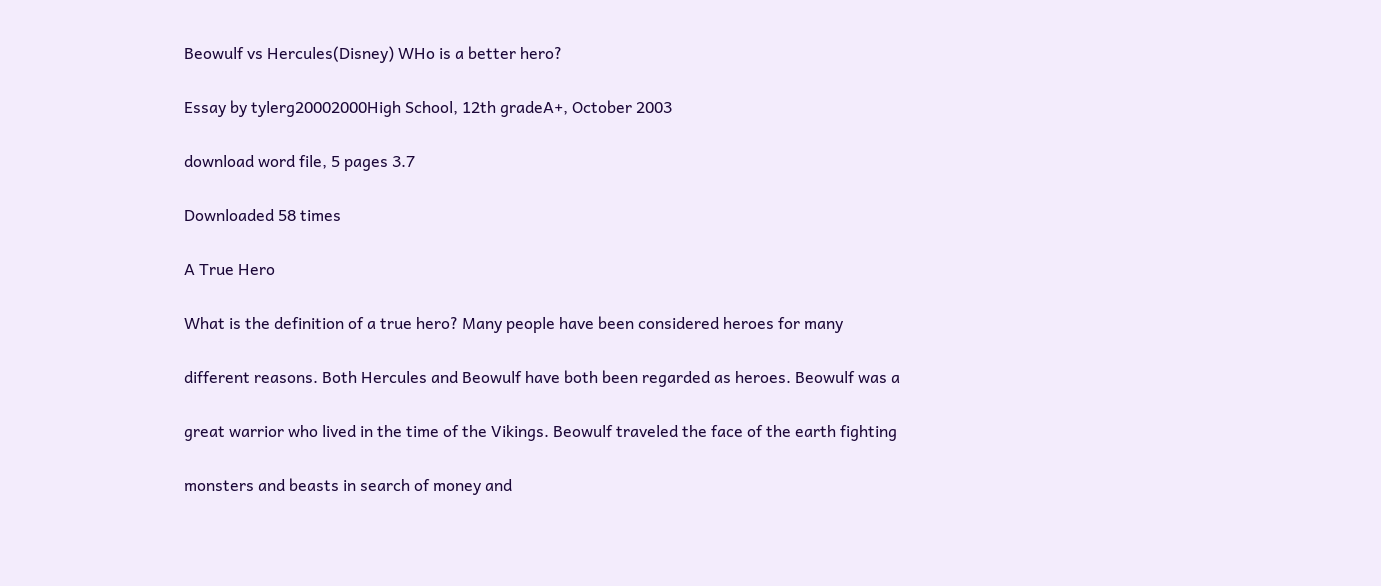Beowulf vs Hercules(Disney) WHo is a better hero?

Essay by tylerg20002000High School, 12th gradeA+, October 2003

download word file, 5 pages 3.7

Downloaded 58 times

A True Hero

What is the definition of a true hero? Many people have been considered heroes for many

different reasons. Both Hercules and Beowulf have both been regarded as heroes. Beowulf was a

great warrior who lived in the time of the Vikings. Beowulf traveled the face of the earth fighting

monsters and beasts in search of money and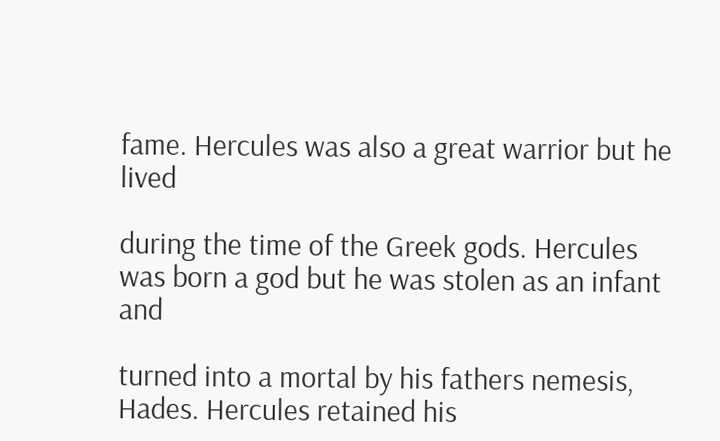fame. Hercules was also a great warrior but he lived

during the time of the Greek gods. Hercules was born a god but he was stolen as an infant and

turned into a mortal by his fathers nemesis, Hades. Hercules retained his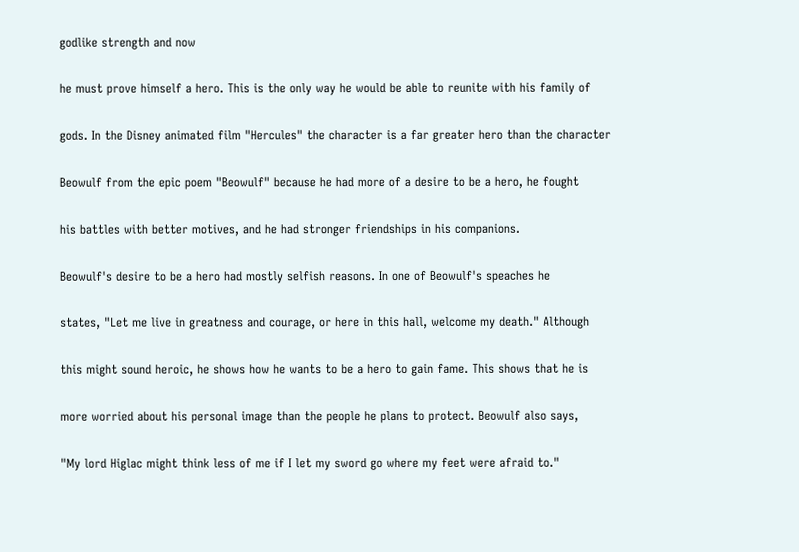godlike strength and now

he must prove himself a hero. This is the only way he would be able to reunite with his family of

gods. In the Disney animated film "Hercules" the character is a far greater hero than the character

Beowulf from the epic poem "Beowulf" because he had more of a desire to be a hero, he fought

his battles with better motives, and he had stronger friendships in his companions.

Beowulf's desire to be a hero had mostly selfish reasons. In one of Beowulf's speaches he

states, "Let me live in greatness and courage, or here in this hall, welcome my death." Although

this might sound heroic, he shows how he wants to be a hero to gain fame. This shows that he is

more worried about his personal image than the people he plans to protect. Beowulf also says,

"My lord Higlac might think less of me if I let my sword go where my feet were afraid to."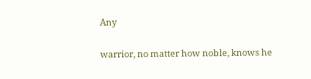Any

warrior, no matter how noble, knows he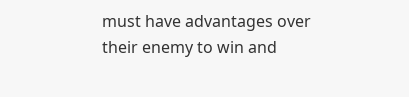must have advantages over their enemy to win and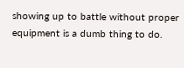showing up to battle without proper equipment is a dumb thing to do.